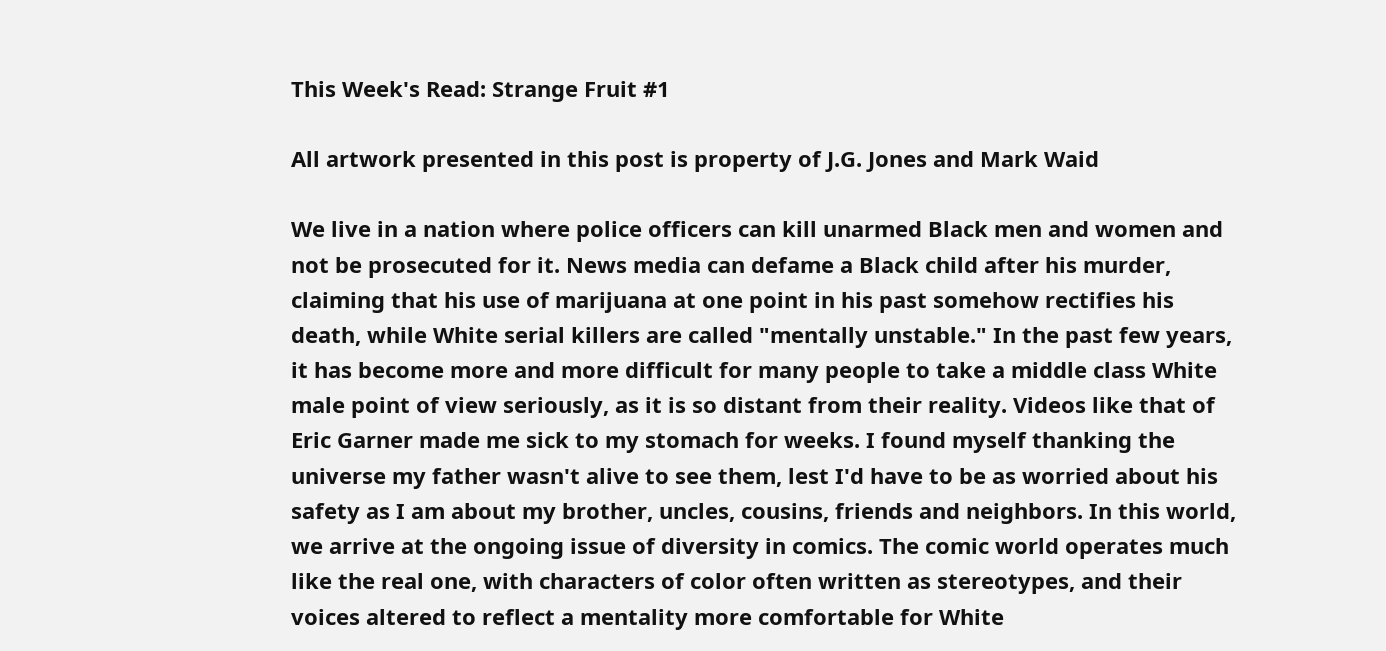This Week's Read: Strange Fruit #1

All artwork presented in this post is property of J.G. Jones and Mark Waid

We live in a nation where police officers can kill unarmed Black men and women and not be prosecuted for it. News media can defame a Black child after his murder, claiming that his use of marijuana at one point in his past somehow rectifies his death, while White serial killers are called "mentally unstable." In the past few years, it has become more and more difficult for many people to take a middle class White male point of view seriously, as it is so distant from their reality. Videos like that of Eric Garner made me sick to my stomach for weeks. I found myself thanking the universe my father wasn't alive to see them, lest I'd have to be as worried about his safety as I am about my brother, uncles, cousins, friends and neighbors. In this world, we arrive at the ongoing issue of diversity in comics. The comic world operates much like the real one, with characters of color often written as stereotypes, and their voices altered to reflect a mentality more comfortable for White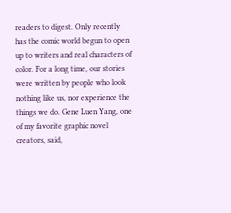readers to digest. Only recently has the comic world begun to open up to writers and real characters of color. For a long time, our stories were written by people who look nothing like us, nor experience the things we do. Gene Luen Yang, one of my favorite graphic novel creators, said,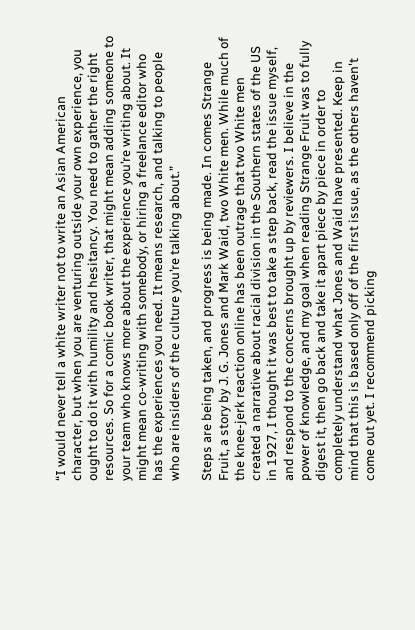“I would never tell a white writer not to write an Asian American character, but when you are venturing outside your own experience, you ought to do it with humility and hesitancy. You need to gather the right resources. So for a comic book writer, that might mean adding someone to your team who knows more about the experience you’re writing about. It might mean co-writing with somebody, or hiring a freelance editor who has the experiences you need. It means research, and talking to people who are insiders of the culture you’re talking about.”

Steps are being taken, and progress is being made. In comes Strange Fruit, a story by J. G. Jones and Mark Waid, two White men. While much of the knee-jerk reaction online has been outrage that two White men created a narrative about racial division in the Southern states of the US in 1927, I thought it was best to take a step back, read the issue myself, and respond to the concerns brought up by reviewers. I believe in the power of knowledge, and my goal when reading Strange Fruit was to fully digest it, then go back and take it apart piece by piece in order to completely understand what Jones and Waid have presented. Keep in mind that this is based only off of the first issue, as the others haven't come out yet. I recommend picking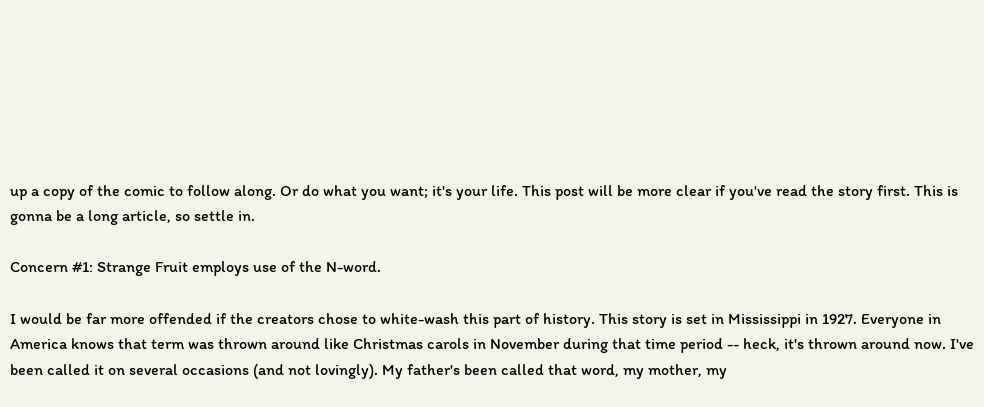up a copy of the comic to follow along. Or do what you want; it's your life. This post will be more clear if you've read the story first. This is gonna be a long article, so settle in.

Concern #1: Strange Fruit employs use of the N-word.

I would be far more offended if the creators chose to white-wash this part of history. This story is set in Mississippi in 1927. Everyone in America knows that term was thrown around like Christmas carols in November during that time period -- heck, it's thrown around now. I've been called it on several occasions (and not lovingly). My father's been called that word, my mother, my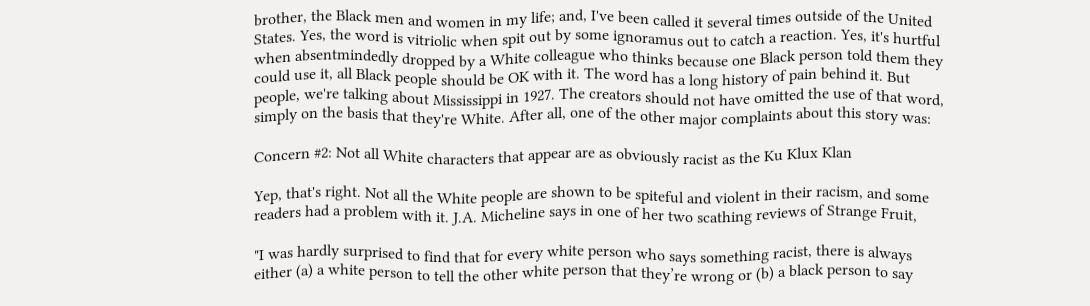brother, the Black men and women in my life; and, I've been called it several times outside of the United States. Yes, the word is vitriolic when spit out by some ignoramus out to catch a reaction. Yes, it's hurtful when absentmindedly dropped by a White colleague who thinks because one Black person told them they could use it, all Black people should be OK with it. The word has a long history of pain behind it. But people, we're talking about Mississippi in 1927. The creators should not have omitted the use of that word, simply on the basis that they're White. After all, one of the other major complaints about this story was:

Concern #2: Not all White characters that appear are as obviously racist as the Ku Klux Klan

Yep, that's right. Not all the White people are shown to be spiteful and violent in their racism, and some readers had a problem with it. J.A. Micheline says in one of her two scathing reviews of Strange Fruit,

"I was hardly surprised to find that for every white person who says something racist, there is always either (a) a white person to tell the other white person that they’re wrong or (b) a black person to say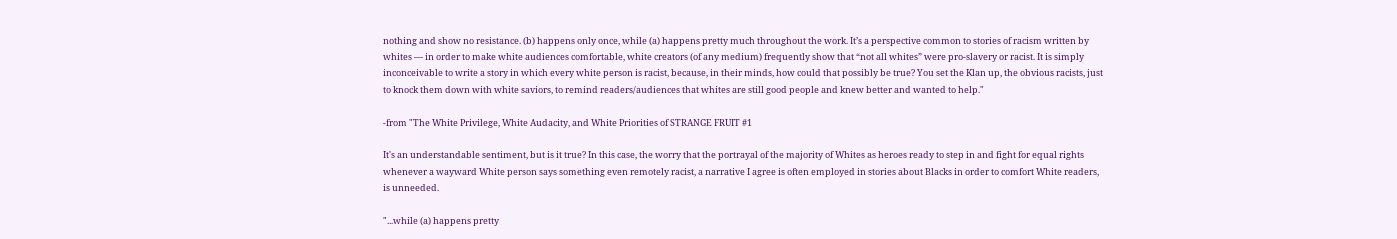nothing and show no resistance. (b) happens only once, while (a) happens pretty much throughout the work. It’s a perspective common to stories of racism written by whites — in order to make white audiences comfortable, white creators (of any medium) frequently show that “not all whites” were pro-slavery or racist. It is simply inconceivable to write a story in which every white person is racist, because, in their minds, how could that possibly be true? You set the Klan up, the obvious racists, just to knock them down with white saviors, to remind readers/audiences that whites are still good people and knew better and wanted to help."

-from "The White Privilege, White Audacity, and White Priorities of STRANGE FRUIT #1

It's an understandable sentiment, but is it true? In this case, the worry that the portrayal of the majority of Whites as heroes ready to step in and fight for equal rights whenever a wayward White person says something even remotely racist, a narrative I agree is often employed in stories about Blacks in order to comfort White readers, is unneeded.

"...while (a) happens pretty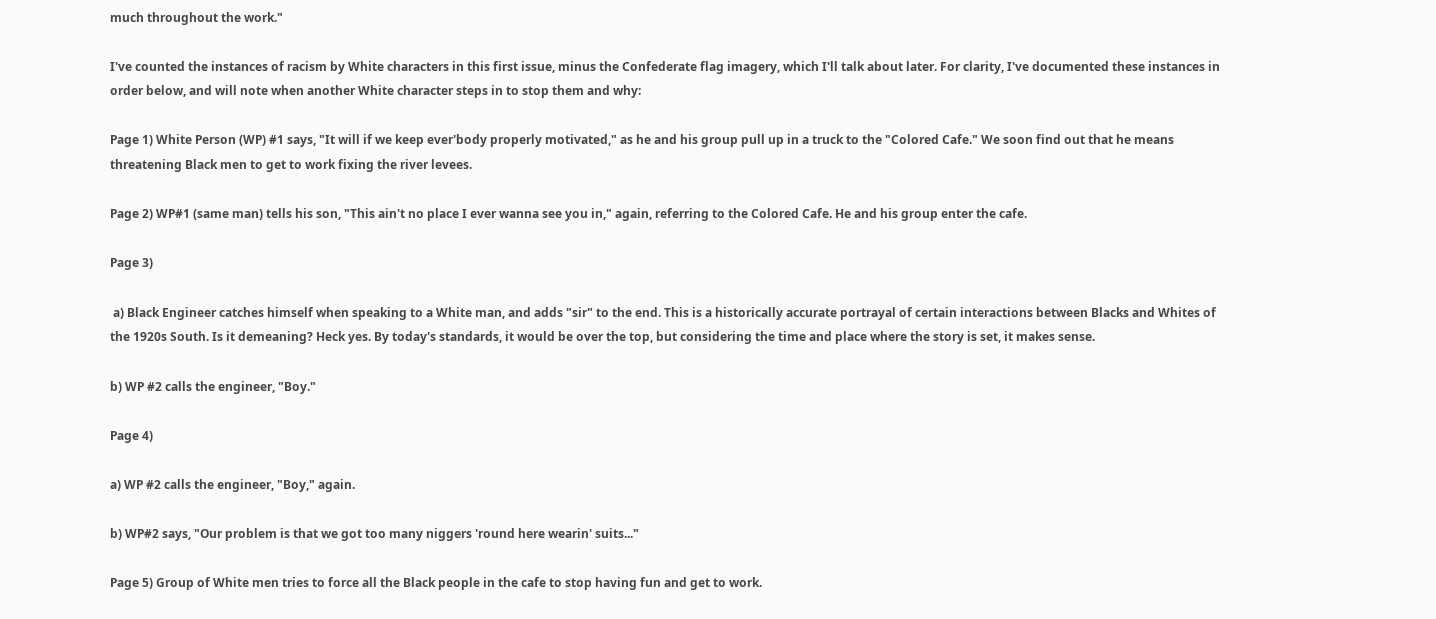much throughout the work."

I've counted the instances of racism by White characters in this first issue, minus the Confederate flag imagery, which I'll talk about later. For clarity, I've documented these instances in order below, and will note when another White character steps in to stop them and why:

Page 1) White Person (WP) #1 says, "It will if we keep ever'body properly motivated," as he and his group pull up in a truck to the "Colored Cafe." We soon find out that he means threatening Black men to get to work fixing the river levees.

Page 2) WP#1 (same man) tells his son, "This ain't no place I ever wanna see you in," again, referring to the Colored Cafe. He and his group enter the cafe.

Page 3)

 a) Black Engineer catches himself when speaking to a White man, and adds "sir" to the end. This is a historically accurate portrayal of certain interactions between Blacks and Whites of the 1920s South. Is it demeaning? Heck yes. By today's standards, it would be over the top, but considering the time and place where the story is set, it makes sense.

b) WP #2 calls the engineer, "Boy."

Page 4)

a) WP #2 calls the engineer, "Boy," again.

b) WP#2 says, "Our problem is that we got too many niggers 'round here wearin' suits..."

Page 5) Group of White men tries to force all the Black people in the cafe to stop having fun and get to work.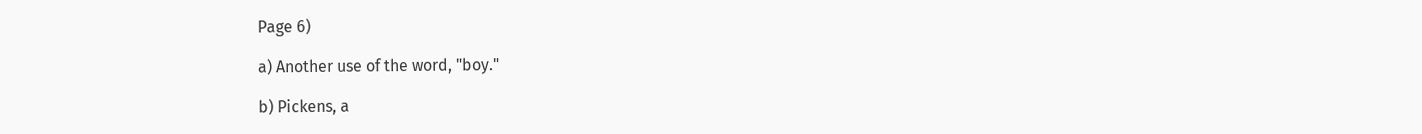Page 6)

a) Another use of the word, "boy."

b) Pickens, a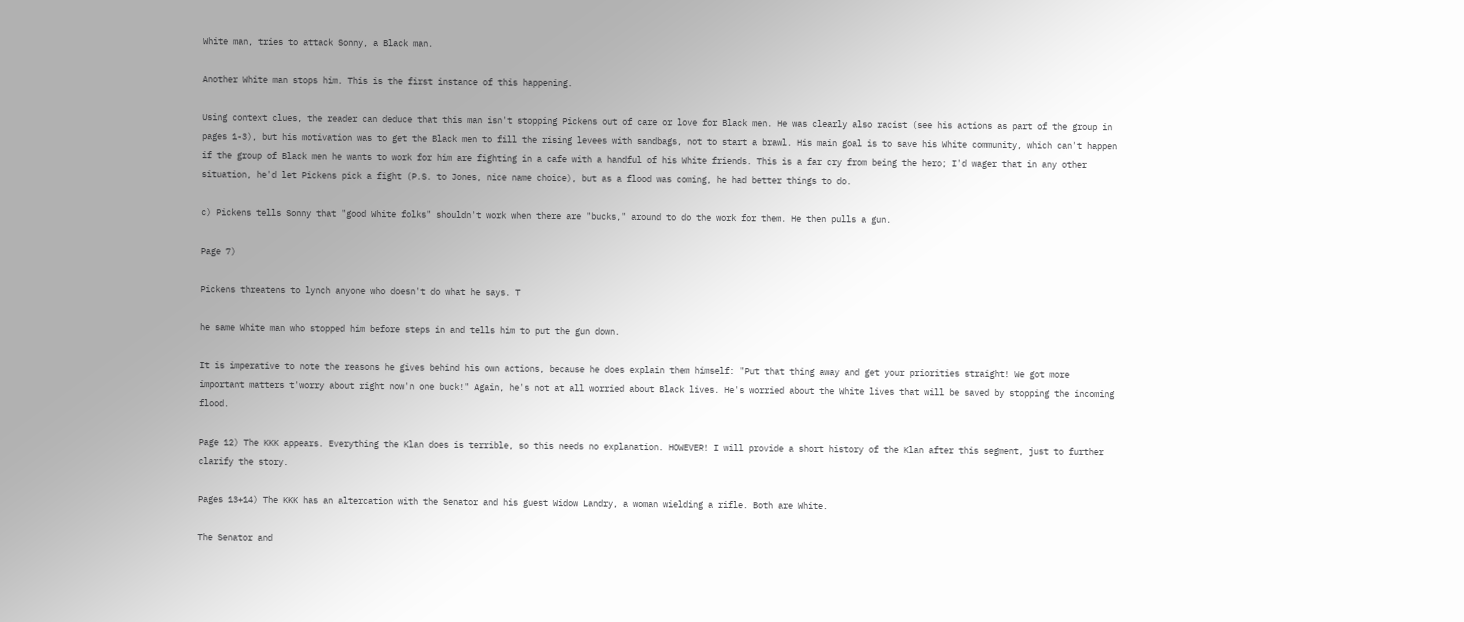White man, tries to attack Sonny, a Black man.

Another White man stops him. This is the first instance of this happening.

Using context clues, the reader can deduce that this man isn't stopping Pickens out of care or love for Black men. He was clearly also racist (see his actions as part of the group in pages 1-3), but his motivation was to get the Black men to fill the rising levees with sandbags, not to start a brawl. His main goal is to save his White community, which can't happen if the group of Black men he wants to work for him are fighting in a cafe with a handful of his White friends. This is a far cry from being the hero; I'd wager that in any other situation, he'd let Pickens pick a fight (P.S. to Jones, nice name choice), but as a flood was coming, he had better things to do.

c) Pickens tells Sonny that "good White folks" shouldn't work when there are "bucks," around to do the work for them. He then pulls a gun.

Page 7)

Pickens threatens to lynch anyone who doesn't do what he says. T

he same White man who stopped him before steps in and tells him to put the gun down.

It is imperative to note the reasons he gives behind his own actions, because he does explain them himself: "Put that thing away and get your priorities straight! We got more important matters t'worry about right now'n one buck!" Again, he's not at all worried about Black lives. He's worried about the White lives that will be saved by stopping the incoming flood.

Page 12) The KKK appears. Everything the Klan does is terrible, so this needs no explanation. HOWEVER! I will provide a short history of the Klan after this segment, just to further clarify the story.

Pages 13+14) The KKK has an altercation with the Senator and his guest Widow Landry, a woman wielding a rifle. Both are White.

The Senator and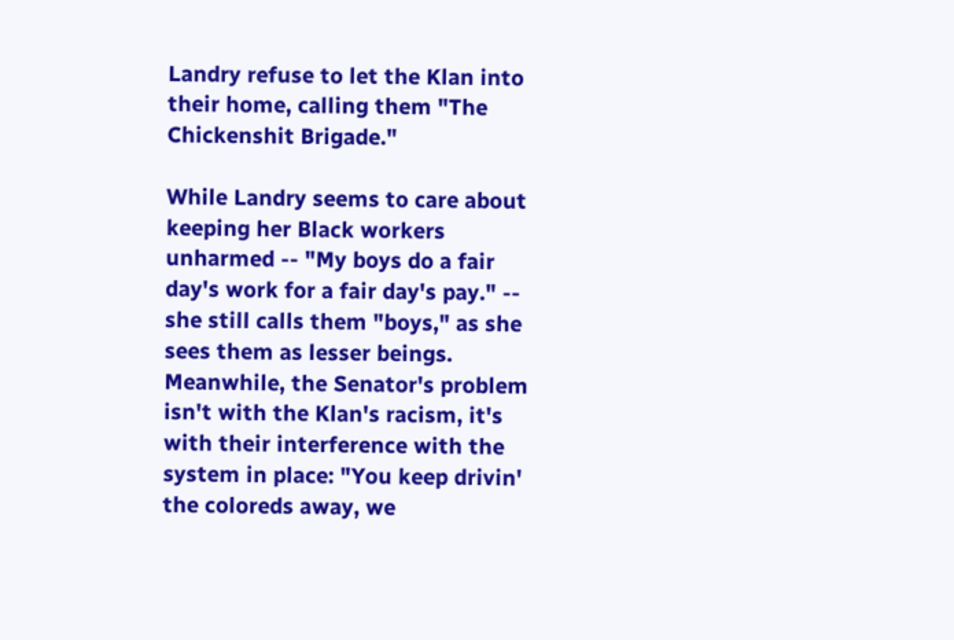Landry refuse to let the Klan into their home, calling them "The Chickenshit Brigade."

While Landry seems to care about keeping her Black workers unharmed -- "My boys do a fair day's work for a fair day's pay." -- she still calls them "boys," as she sees them as lesser beings. Meanwhile, the Senator's problem isn't with the Klan's racism, it's with their interference with the system in place: "You keep drivin' the coloreds away, we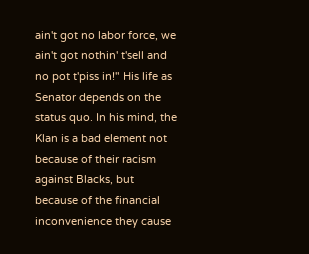ain't got no labor force, we ain't got nothin' t'sell and no pot t'piss in!" His life as Senator depends on the status quo. In his mind, the Klan is a bad element not because of their racism against Blacks, but because of the financial inconvenience they cause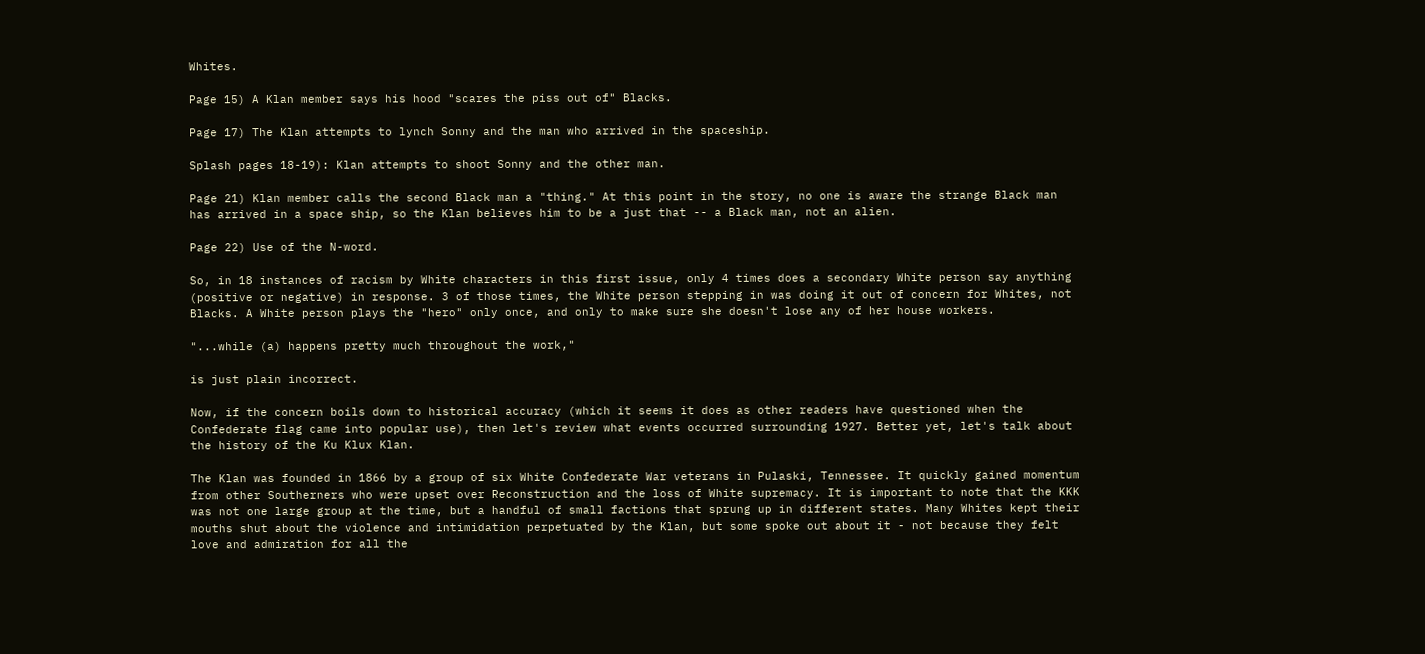Whites.

Page 15) A Klan member says his hood "scares the piss out of" Blacks.

Page 17) The Klan attempts to lynch Sonny and the man who arrived in the spaceship.

Splash pages 18-19): Klan attempts to shoot Sonny and the other man.

Page 21) Klan member calls the second Black man a "thing." At this point in the story, no one is aware the strange Black man has arrived in a space ship, so the Klan believes him to be a just that -- a Black man, not an alien.

Page 22) Use of the N-word.

So, in 18 instances of racism by White characters in this first issue, only 4 times does a secondary White person say anything (positive or negative) in response. 3 of those times, the White person stepping in was doing it out of concern for Whites, not Blacks. A White person plays the "hero" only once, and only to make sure she doesn't lose any of her house workers.

"...while (a) happens pretty much throughout the work,"

is just plain incorrect.

Now, if the concern boils down to historical accuracy (which it seems it does as other readers have questioned when the Confederate flag came into popular use), then let's review what events occurred surrounding 1927. Better yet, let's talk about the history of the Ku Klux Klan.

The Klan was founded in 1866 by a group of six White Confederate War veterans in Pulaski, Tennessee. It quickly gained momentum from other Southerners who were upset over Reconstruction and the loss of White supremacy. It is important to note that the KKK was not one large group at the time, but a handful of small factions that sprung up in different states. Many Whites kept their mouths shut about the violence and intimidation perpetuated by the Klan, but some spoke out about it - not because they felt love and admiration for all the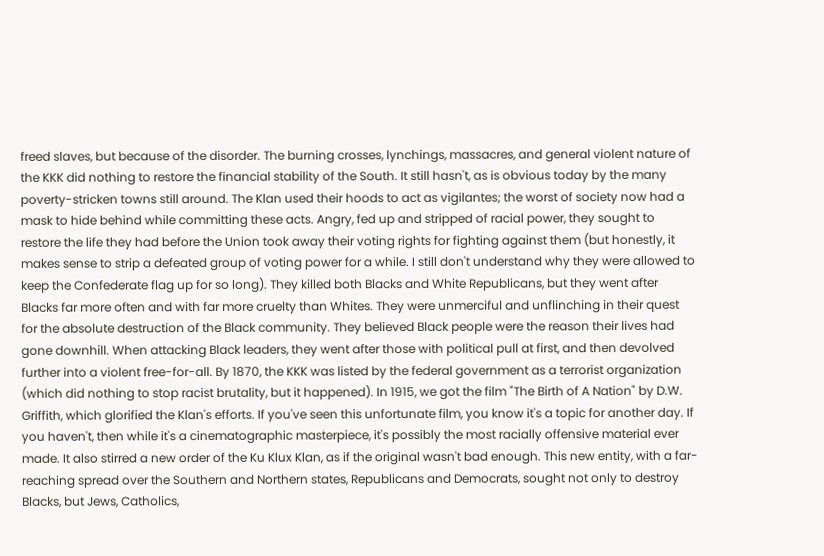freed slaves, but because of the disorder. The burning crosses, lynchings, massacres, and general violent nature of the KKK did nothing to restore the financial stability of the South. It still hasn't, as is obvious today by the many poverty-stricken towns still around. The Klan used their hoods to act as vigilantes; the worst of society now had a mask to hide behind while committing these acts. Angry, fed up and stripped of racial power, they sought to restore the life they had before the Union took away their voting rights for fighting against them (but honestly, it makes sense to strip a defeated group of voting power for a while. I still don't understand why they were allowed to keep the Confederate flag up for so long). They killed both Blacks and White Republicans, but they went after Blacks far more often and with far more cruelty than Whites. They were unmerciful and unflinching in their quest for the absolute destruction of the Black community. They believed Black people were the reason their lives had gone downhill. When attacking Black leaders, they went after those with political pull at first, and then devolved further into a violent free-for-all. By 1870, the KKK was listed by the federal government as a terrorist organization (which did nothing to stop racist brutality, but it happened). In 1915, we got the film "The Birth of A Nation" by D.W. Griffith, which glorified the Klan's efforts. If you've seen this unfortunate film, you know it's a topic for another day. If you haven't, then while it's a cinematographic masterpiece, it's possibly the most racially offensive material ever made. It also stirred a new order of the Ku Klux Klan, as if the original wasn't bad enough. This new entity, with a far-reaching spread over the Southern and Northern states, Republicans and Democrats, sought not only to destroy Blacks, but Jews, Catholics,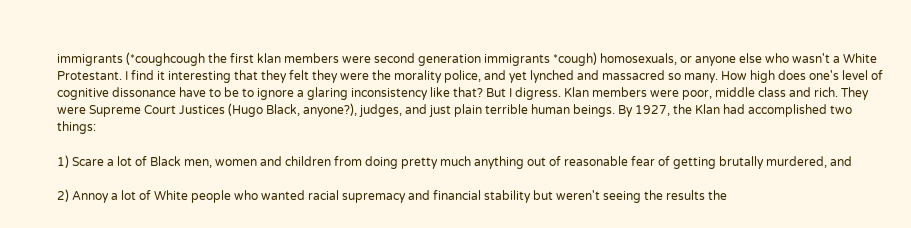immigrants (*coughcough the first klan members were second generation immigrants *cough) homosexuals, or anyone else who wasn't a White Protestant. I find it interesting that they felt they were the morality police, and yet lynched and massacred so many. How high does one's level of cognitive dissonance have to be to ignore a glaring inconsistency like that? But I digress. Klan members were poor, middle class and rich. They were Supreme Court Justices (Hugo Black, anyone?), judges, and just plain terrible human beings. By 1927, the Klan had accomplished two things:

1) Scare a lot of Black men, women and children from doing pretty much anything out of reasonable fear of getting brutally murdered, and

2) Annoy a lot of White people who wanted racial supremacy and financial stability but weren't seeing the results the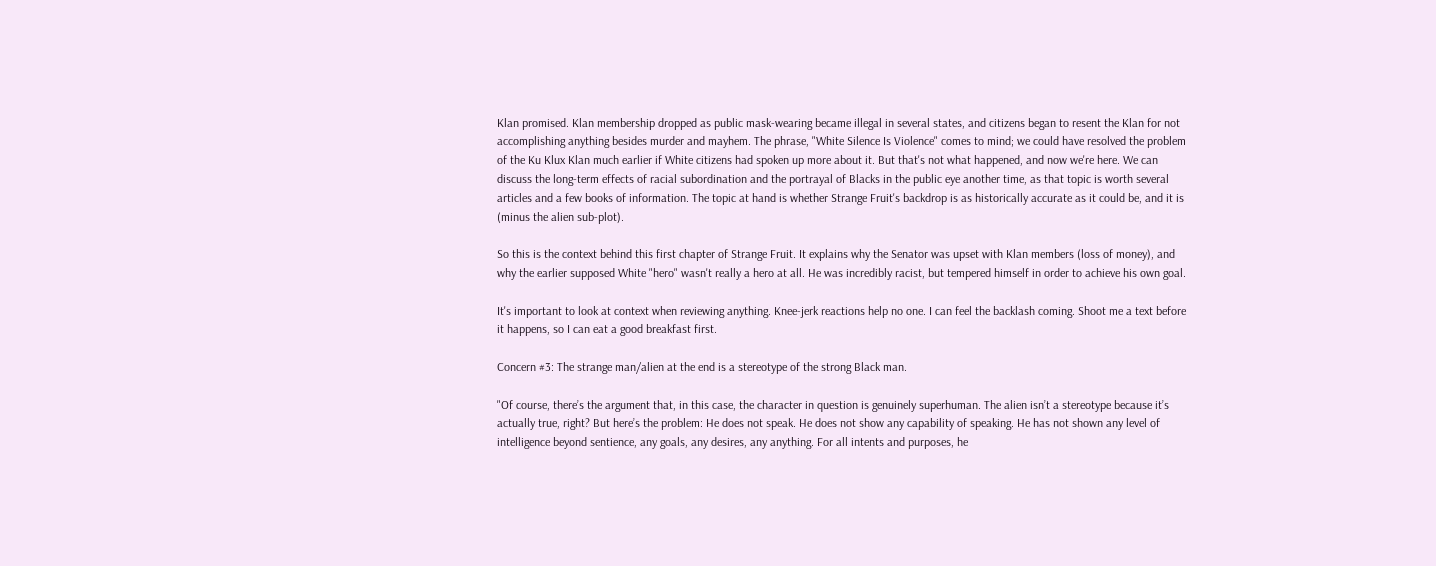Klan promised. Klan membership dropped as public mask-wearing became illegal in several states, and citizens began to resent the Klan for not accomplishing anything besides murder and mayhem. The phrase, "White Silence Is Violence" comes to mind; we could have resolved the problem of the Ku Klux Klan much earlier if White citizens had spoken up more about it. But that's not what happened, and now we're here. We can discuss the long-term effects of racial subordination and the portrayal of Blacks in the public eye another time, as that topic is worth several articles and a few books of information. The topic at hand is whether Strange Fruit's backdrop is as historically accurate as it could be, and it is (minus the alien sub-plot).

So this is the context behind this first chapter of Strange Fruit. It explains why the Senator was upset with Klan members (loss of money), and why the earlier supposed White "hero" wasn't really a hero at all. He was incredibly racist, but tempered himself in order to achieve his own goal.

It's important to look at context when reviewing anything. Knee-jerk reactions help no one. I can feel the backlash coming. Shoot me a text before it happens, so I can eat a good breakfast first.

Concern #3: The strange man/alien at the end is a stereotype of the strong Black man.

"Of course, there’s the argument that, in this case, the character in question is genuinely superhuman. The alien isn’t a stereotype because it’s actually true, right? But here’s the problem: He does not speak. He does not show any capability of speaking. He has not shown any level of intelligence beyond sentience, any goals, any desires, any anything. For all intents and purposes, he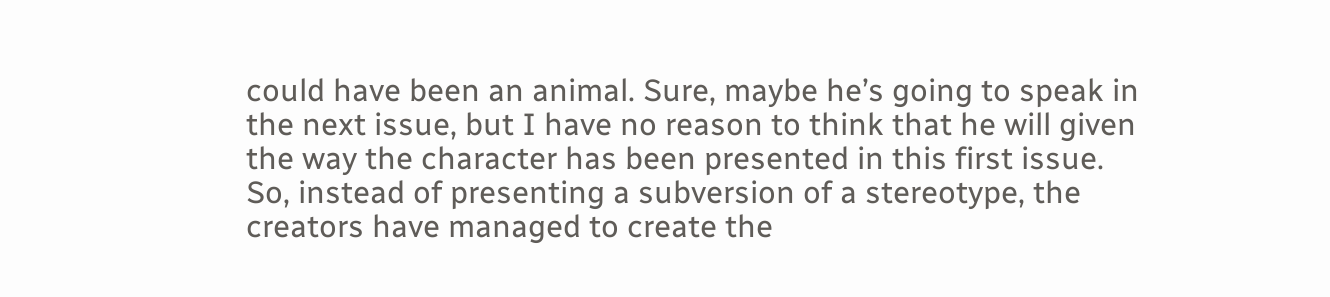could have been an animal. Sure, maybe he’s going to speak in the next issue, but I have no reason to think that he will given the way the character has been presented in this first issue. So, instead of presenting a subversion of a stereotype, the creators have managed to create the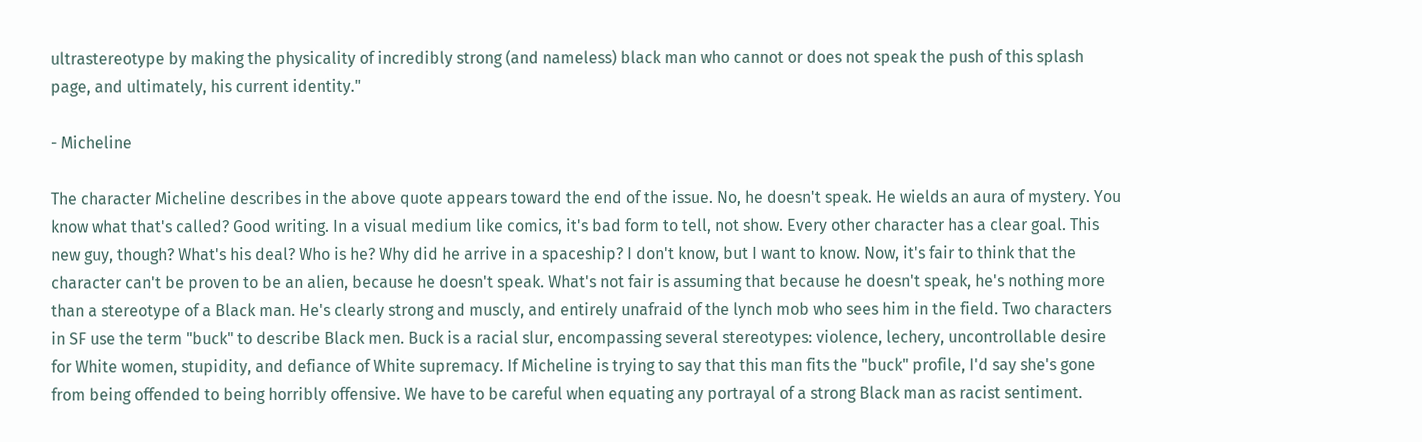ultrastereotype by making the physicality of incredibly strong (and nameless) black man who cannot or does not speak the push of this splash page, and ultimately, his current identity."

- Micheline

The character Micheline describes in the above quote appears toward the end of the issue. No, he doesn't speak. He wields an aura of mystery. You know what that's called? Good writing. In a visual medium like comics, it's bad form to tell, not show. Every other character has a clear goal. This new guy, though? What's his deal? Who is he? Why did he arrive in a spaceship? I don't know, but I want to know. Now, it's fair to think that the character can't be proven to be an alien, because he doesn't speak. What's not fair is assuming that because he doesn't speak, he's nothing more than a stereotype of a Black man. He's clearly strong and muscly, and entirely unafraid of the lynch mob who sees him in the field. Two characters in SF use the term "buck" to describe Black men. Buck is a racial slur, encompassing several stereotypes: violence, lechery, uncontrollable desire for White women, stupidity, and defiance of White supremacy. If Micheline is trying to say that this man fits the "buck" profile, I'd say she's gone from being offended to being horribly offensive. We have to be careful when equating any portrayal of a strong Black man as racist sentiment.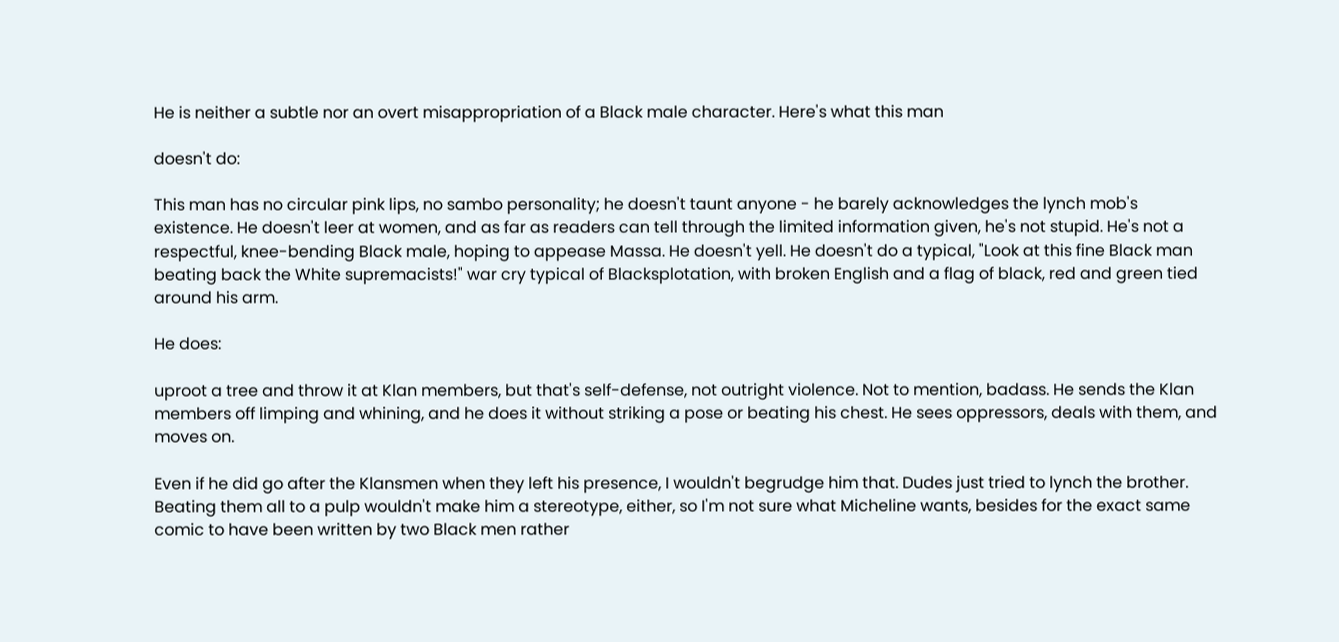He is neither a subtle nor an overt misappropriation of a Black male character. Here's what this man

doesn't do:

This man has no circular pink lips, no sambo personality; he doesn't taunt anyone - he barely acknowledges the lynch mob's existence. He doesn't leer at women, and as far as readers can tell through the limited information given, he's not stupid. He's not a respectful, knee-bending Black male, hoping to appease Massa. He doesn't yell. He doesn't do a typical, "Look at this fine Black man beating back the White supremacists!" war cry typical of Blacksplotation, with broken English and a flag of black, red and green tied around his arm.

He does:

uproot a tree and throw it at Klan members, but that's self-defense, not outright violence. Not to mention, badass. He sends the Klan members off limping and whining, and he does it without striking a pose or beating his chest. He sees oppressors, deals with them, and moves on.

Even if he did go after the Klansmen when they left his presence, I wouldn't begrudge him that. Dudes just tried to lynch the brother. Beating them all to a pulp wouldn't make him a stereotype, either, so I'm not sure what Micheline wants, besides for the exact same comic to have been written by two Black men rather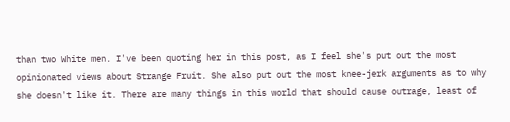than two White men. I've been quoting her in this post, as I feel she's put out the most opinionated views about Strange Fruit. She also put out the most knee-jerk arguments as to why she doesn't like it. There are many things in this world that should cause outrage, least of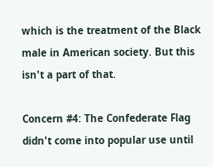which is the treatment of the Black male in American society. But this isn't a part of that.

Concern #4: The Confederate Flag didn't come into popular use until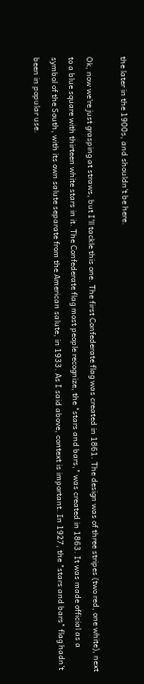the later in the 1900s, and shouldn't be here.

Ok, now we're just grasping at straws, but I'll tackle this one. The first Confederate flag was created in 1861. The design was of three stripes (two red, one white), next to a blue square with thirteen white stars in it. The Confederate flag most people recognize, the "stars and bars," was created in 1863. It was made official as a symbol of the South, with its own salute separate from the American salute, in 1933. As I said above, context is important. In 1927, the "stars and bars" flag hadn't been in popular use.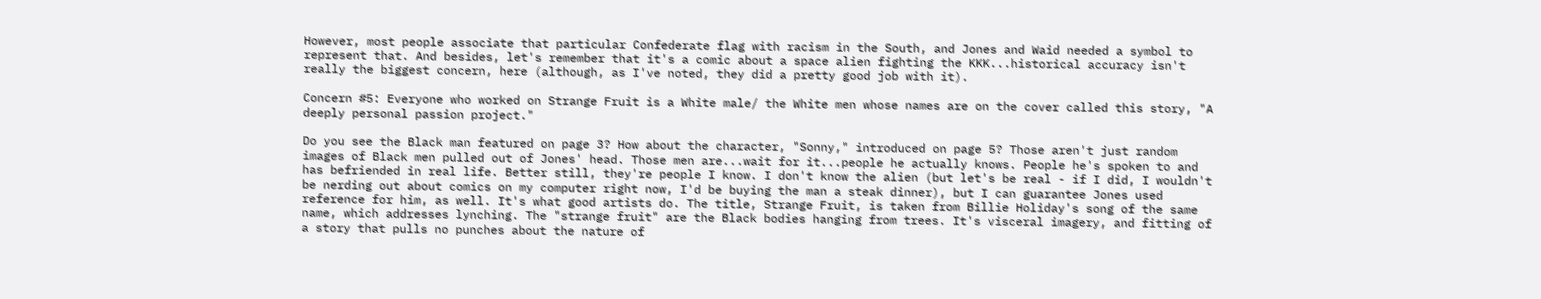However, most people associate that particular Confederate flag with racism in the South, and Jones and Waid needed a symbol to represent that. And besides, let's remember that it's a comic about a space alien fighting the KKK...historical accuracy isn't really the biggest concern, here (although, as I've noted, they did a pretty good job with it).

Concern #5: Everyone who worked on Strange Fruit is a White male/ the White men whose names are on the cover called this story, "A deeply personal passion project."

Do you see the Black man featured on page 3? How about the character, "Sonny," introduced on page 5? Those aren't just random images of Black men pulled out of Jones' head. Those men are...wait for it...people he actually knows. People he's spoken to and has befriended in real life. Better still, they're people I know. I don't know the alien (but let's be real - if I did, I wouldn't be nerding out about comics on my computer right now, I'd be buying the man a steak dinner), but I can guarantee Jones used reference for him, as well. It's what good artists do. The title, Strange Fruit, is taken from Billie Holiday's song of the same name, which addresses lynching. The "strange fruit" are the Black bodies hanging from trees. It's visceral imagery, and fitting of a story that pulls no punches about the nature of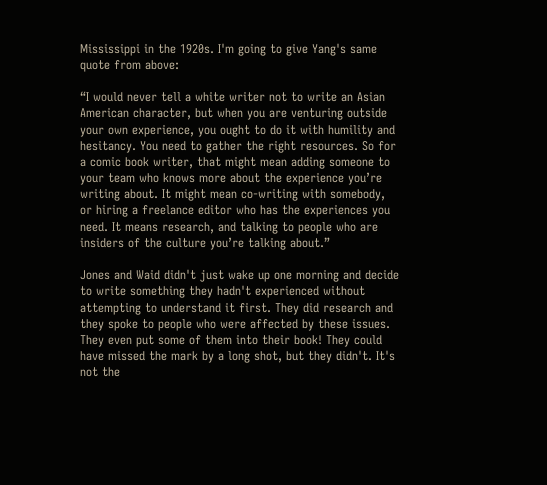Mississippi in the 1920s. I'm going to give Yang's same quote from above:

“I would never tell a white writer not to write an Asian American character, but when you are venturing outside your own experience, you ought to do it with humility and hesitancy. You need to gather the right resources. So for a comic book writer, that might mean adding someone to your team who knows more about the experience you’re writing about. It might mean co-writing with somebody, or hiring a freelance editor who has the experiences you need. It means research, and talking to people who are insiders of the culture you’re talking about.”

Jones and Waid didn't just wake up one morning and decide to write something they hadn't experienced without attempting to understand it first. They did research and they spoke to people who were affected by these issues. They even put some of them into their book! They could have missed the mark by a long shot, but they didn't. It's not the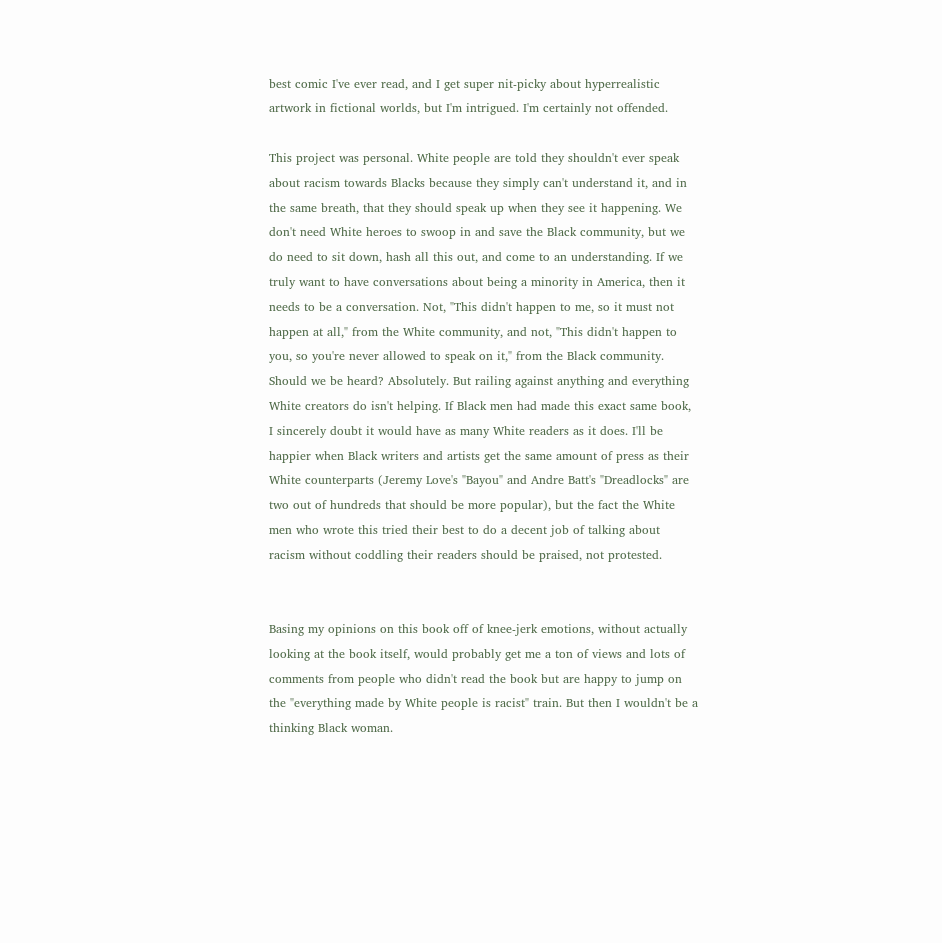best comic I've ever read, and I get super nit-picky about hyperrealistic artwork in fictional worlds, but I'm intrigued. I'm certainly not offended.

This project was personal. White people are told they shouldn't ever speak about racism towards Blacks because they simply can't understand it, and in the same breath, that they should speak up when they see it happening. We don't need White heroes to swoop in and save the Black community, but we do need to sit down, hash all this out, and come to an understanding. If we truly want to have conversations about being a minority in America, then it needs to be a conversation. Not, "This didn't happen to me, so it must not happen at all," from the White community, and not, "This didn't happen to you, so you're never allowed to speak on it," from the Black community. Should we be heard? Absolutely. But railing against anything and everything White creators do isn't helping. If Black men had made this exact same book, I sincerely doubt it would have as many White readers as it does. I'll be happier when Black writers and artists get the same amount of press as their White counterparts (Jeremy Love's "Bayou" and Andre Batt's "Dreadlocks" are two out of hundreds that should be more popular), but the fact the White men who wrote this tried their best to do a decent job of talking about racism without coddling their readers should be praised, not protested.


Basing my opinions on this book off of knee-jerk emotions, without actually looking at the book itself, would probably get me a ton of views and lots of comments from people who didn't read the book but are happy to jump on the "everything made by White people is racist" train. But then I wouldn't be a thinking Black woman.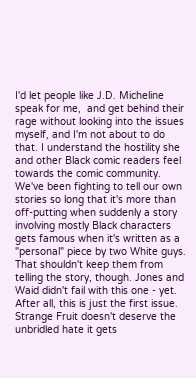I'd let people like J.D. Micheline speak for me,  and get behind their rage without looking into the issues myself, and I'm not about to do that. I understand the hostility she and other Black comic readers feel towards the comic community. We've been fighting to tell our own stories so long that it's more than off-putting when suddenly a story involving mostly Black characters gets famous when it's written as a "personal" piece by two White guys. That shouldn't keep them from telling the story, though. Jones and Waid didn't fail with this one - yet. After all, this is just the first issue. Strange Fruit doesn't deserve the unbridled hate it gets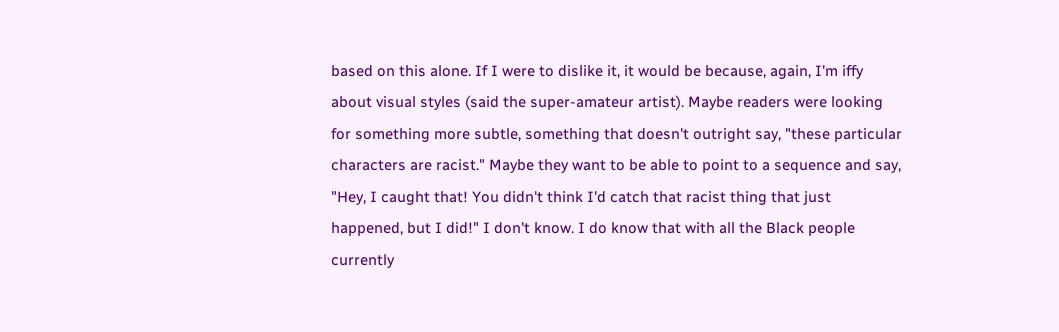based on this alone. If I were to dislike it, it would be because, again, I'm iffy about visual styles (said the super-amateur artist). Maybe readers were looking for something more subtle, something that doesn't outright say, "these particular characters are racist." Maybe they want to be able to point to a sequence and say, "Hey, I caught that! You didn't think I'd catch that racist thing that just happened, but I did!" I don't know. I do know that with all the Black people currently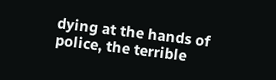dying at the hands of police, the terrible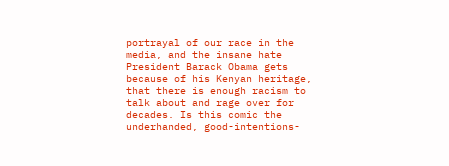portrayal of our race in the media, and the insane hate President Barack Obama gets because of his Kenyan heritage, that there is enough racism to talk about and rage over for decades. Is this comic the underhanded, good-intentions-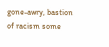gone-awry, bastion of racism some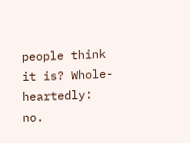people think it is? Whole-heartedly: no.